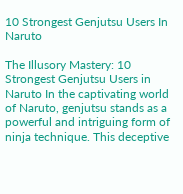10 Strongest Genjutsu Users In Naruto

The Illusory Mastery: 10 Strongest Genjutsu Users in Naruto In the captivating world of Naruto, genjutsu stands as a powerful and intriguing form of ninja technique. This deceptive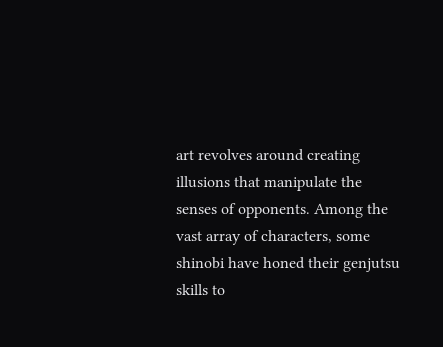art revolves around creating illusions that manipulate the senses of opponents. Among the vast array of characters, some shinobi have honed their genjutsu skills to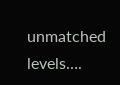unmatched levels….